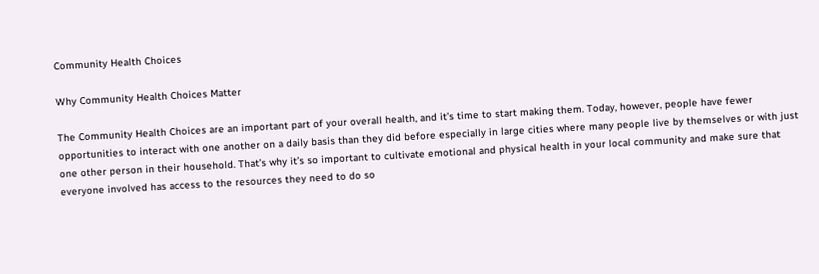Community Health Choices

Why Community Health Choices Matter

The Community Health Choices are an important part of your overall health, and it’s time to start making them. Today, however, people have fewer opportunities to interact with one another on a daily basis than they did before especially in large cities where many people live by themselves or with just one other person in their household. That’s why it’s so important to cultivate emotional and physical health in your local community and make sure that everyone involved has access to the resources they need to do so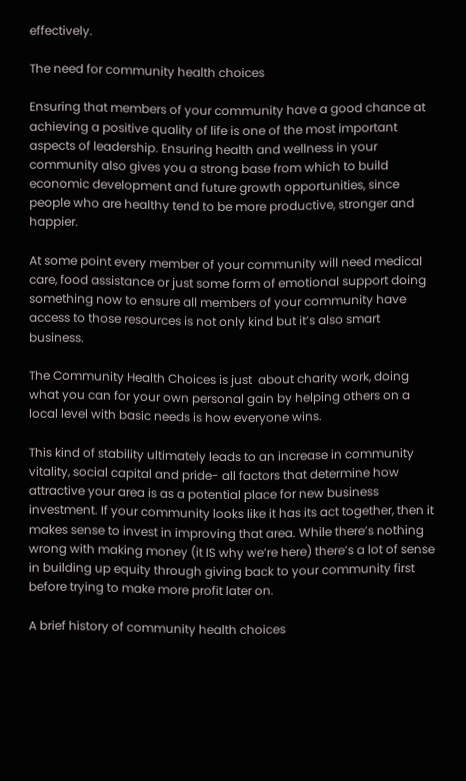effectively.

The need for community health choices

Ensuring that members of your community have a good chance at achieving a positive quality of life is one of the most important aspects of leadership. Ensuring health and wellness in your community also gives you a strong base from which to build economic development and future growth opportunities, since people who are healthy tend to be more productive, stronger and happier.

At some point every member of your community will need medical care, food assistance or just some form of emotional support doing something now to ensure all members of your community have access to those resources is not only kind but it’s also smart business.

The Community Health Choices is just  about charity work, doing what you can for your own personal gain by helping others on a local level with basic needs is how everyone wins.

This kind of stability ultimately leads to an increase in community vitality, social capital and pride- all factors that determine how attractive your area is as a potential place for new business investment. If your community looks like it has its act together, then it makes sense to invest in improving that area. While there’s nothing wrong with making money (it IS why we’re here) there’s a lot of sense in building up equity through giving back to your community first before trying to make more profit later on.

A brief history of community health choices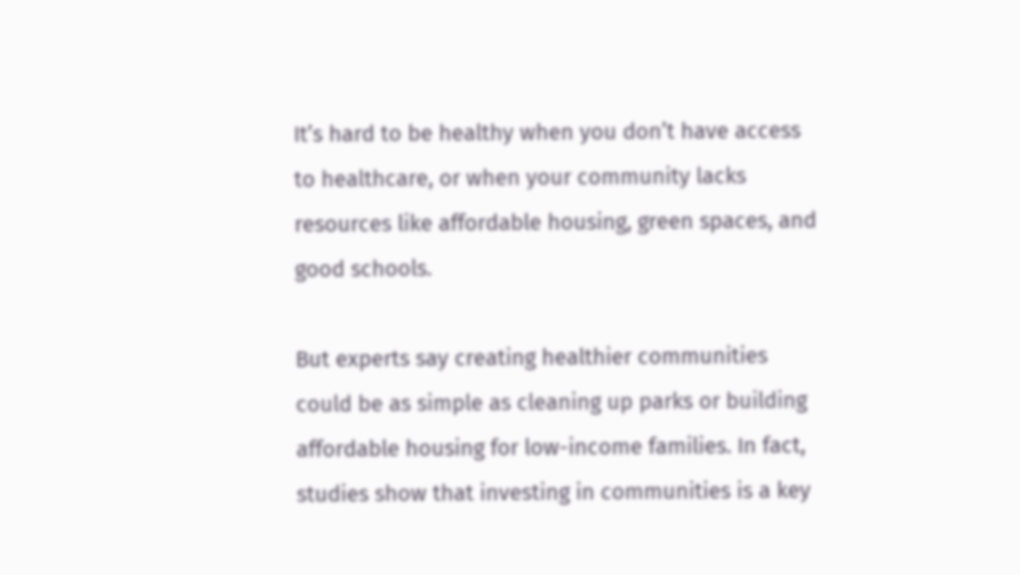It’s hard to be healthy when you don’t have access to healthcare, or when your community lacks resources like affordable housing, green spaces, and good schools.

But experts say creating healthier communities could be as simple as cleaning up parks or building affordable housing for low-income families. In fact, studies show that investing in communities is a key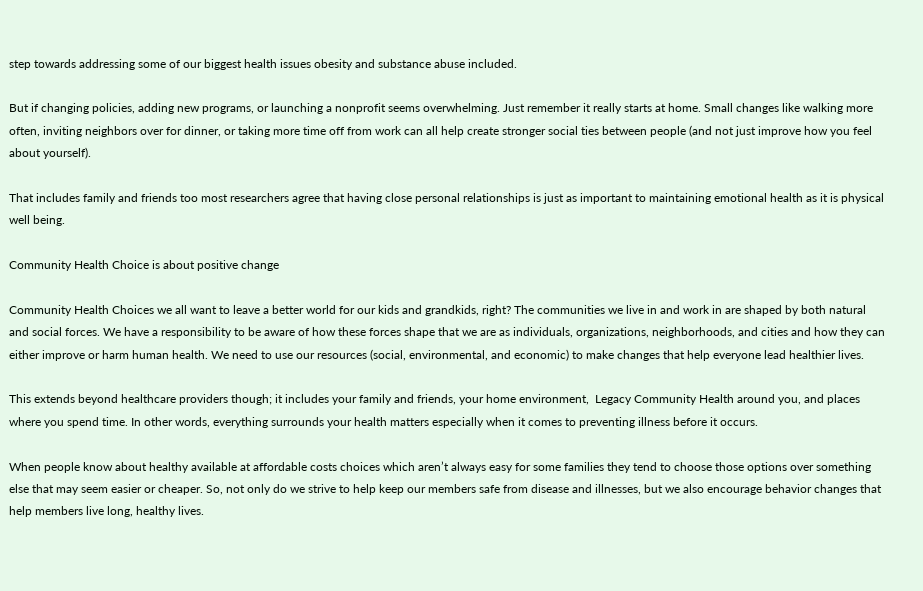step towards addressing some of our biggest health issues obesity and substance abuse included.

But if changing policies, adding new programs, or launching a nonprofit seems overwhelming. Just remember it really starts at home. Small changes like walking more often, inviting neighbors over for dinner, or taking more time off from work can all help create stronger social ties between people (and not just improve how you feel about yourself).

That includes family and friends too most researchers agree that having close personal relationships is just as important to maintaining emotional health as it is physical well being.

Community Health Choice is about positive change

Community Health Choices we all want to leave a better world for our kids and grandkids, right? The communities we live in and work in are shaped by both natural and social forces. We have a responsibility to be aware of how these forces shape that we are as individuals, organizations, neighborhoods, and cities and how they can either improve or harm human health. We need to use our resources (social, environmental, and economic) to make changes that help everyone lead healthier lives.

This extends beyond healthcare providers though; it includes your family and friends, your home environment,  Legacy Community Health around you, and places where you spend time. In other words, everything surrounds your health matters especially when it comes to preventing illness before it occurs.

When people know about healthy available at affordable costs choices which aren’t always easy for some families they tend to choose those options over something else that may seem easier or cheaper. So, not only do we strive to help keep our members safe from disease and illnesses, but we also encourage behavior changes that help members live long, healthy lives.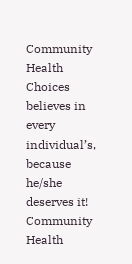Community Health Choices believes in every individual’s, because he/she deserves it! Community Health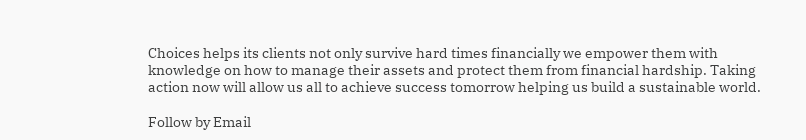Choices helps its clients not only survive hard times financially we empower them with knowledge on how to manage their assets and protect them from financial hardship. Taking action now will allow us all to achieve success tomorrow helping us build a sustainable world.

Follow by Email